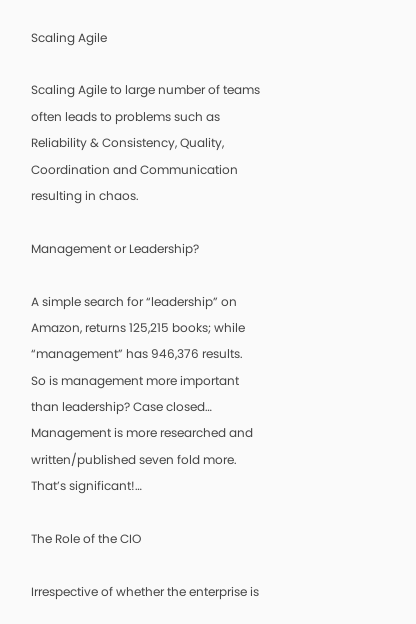Scaling Agile

Scaling Agile to large number of teams often leads to problems such as Reliability & Consistency, Quality, Coordination and Communication resulting in chaos.

Management or Leadership?

A simple search for “leadership” on Amazon, returns 125,215 books; while “management” has 946,376 results. So is management more important than leadership? Case closed… Management is more researched and written/published seven fold more. That’s significant!…

The Role of the CIO

Irrespective of whether the enterprise is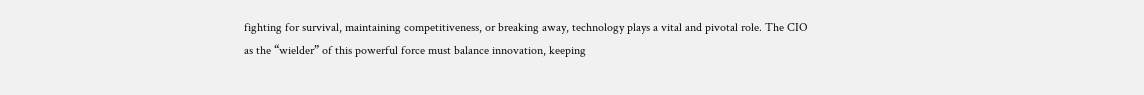fighting for survival, maintaining competitiveness, or breaking away, technology plays a vital and pivotal role. The CIO as the “wielder” of this powerful force must balance innovation, keeping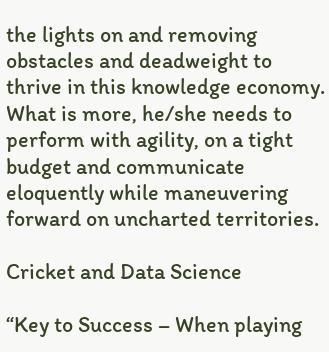the lights on and removing obstacles and deadweight to thrive in this knowledge economy. What is more, he/she needs to perform with agility, on a tight budget and communicate eloquently while maneuvering forward on uncharted territories.

Cricket and Data Science

“Key to Success – When playing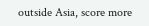outside Asia, score more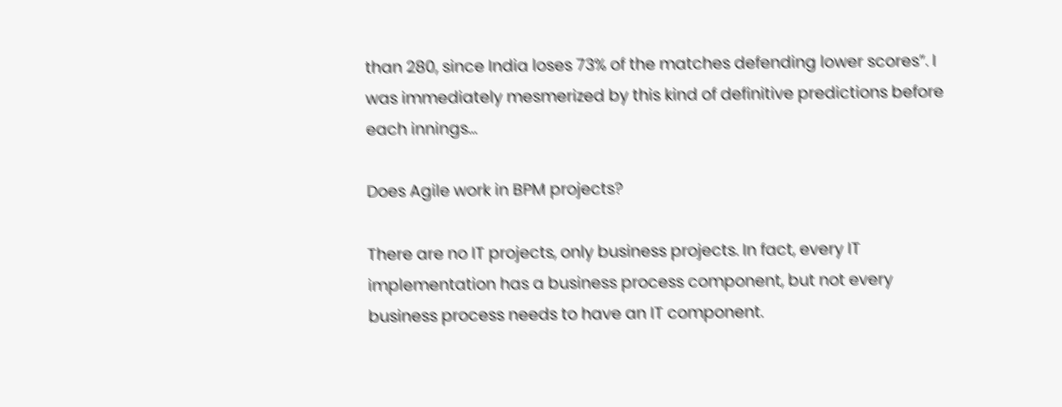than 280, since India loses 73% of the matches defending lower scores”. I was immediately mesmerized by this kind of definitive predictions before each innings…

Does Agile work in BPM projects?

There are no IT projects, only business projects. In fact, every IT implementation has a business process component, but not every business process needs to have an IT component.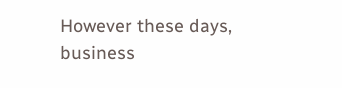However these days, business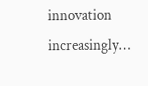innovation increasingly…